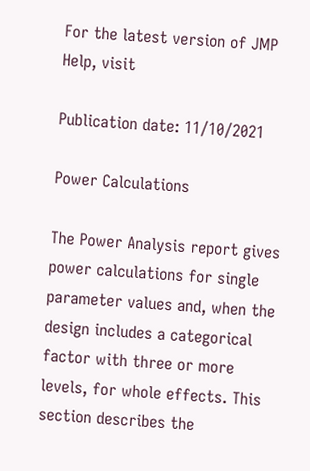For the latest version of JMP Help, visit

Publication date: 11/10/2021

Power Calculations

The Power Analysis report gives power calculations for single parameter values and, when the design includes a categorical factor with three or more levels, for whole effects. This section describes the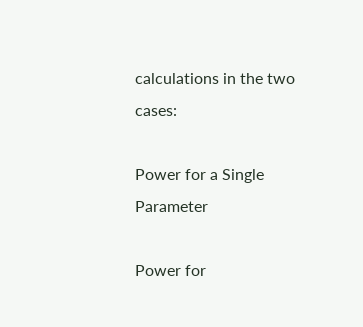calculations in the two cases:

Power for a Single Parameter

Power for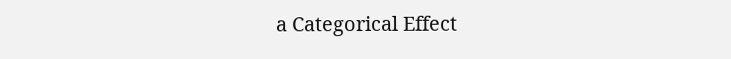a Categorical Effect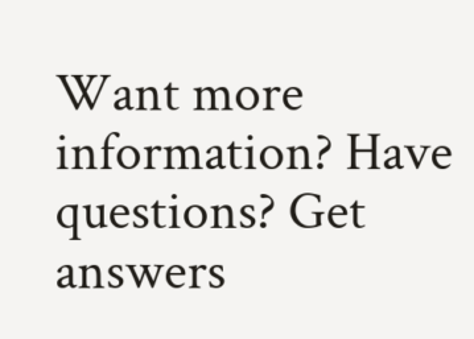Want more information? Have questions? Get answers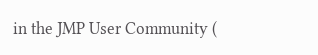in the JMP User Community (